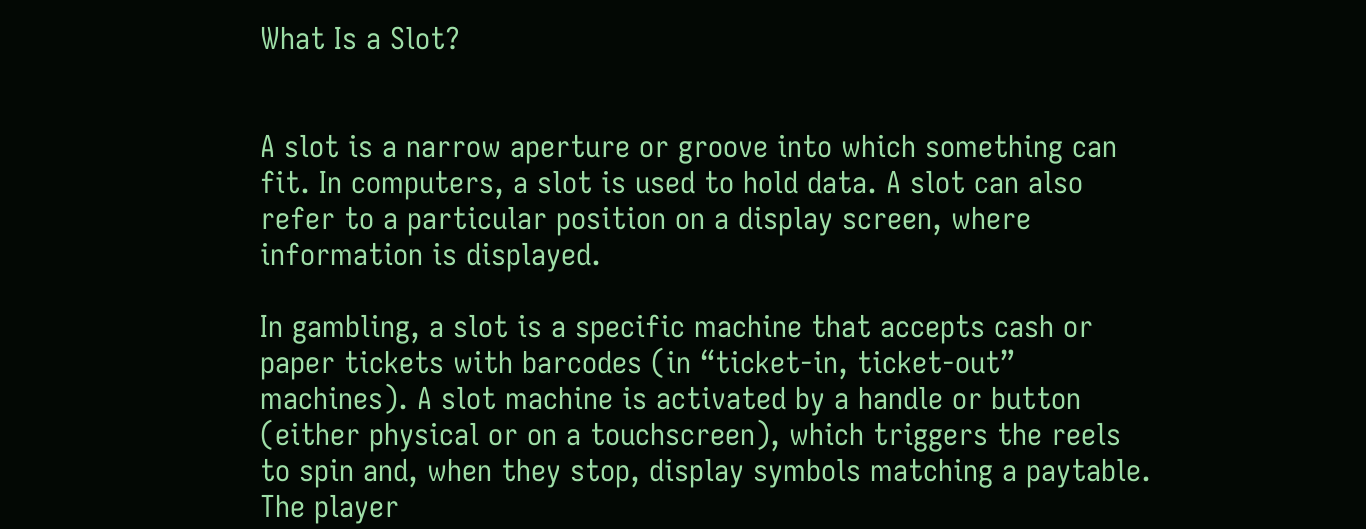What Is a Slot?


A slot is a narrow aperture or groove into which something can fit. In computers, a slot is used to hold data. A slot can also refer to a particular position on a display screen, where information is displayed.

In gambling, a slot is a specific machine that accepts cash or paper tickets with barcodes (in “ticket-in, ticket-out” machines). A slot machine is activated by a handle or button (either physical or on a touchscreen), which triggers the reels to spin and, when they stop, display symbols matching a paytable. The player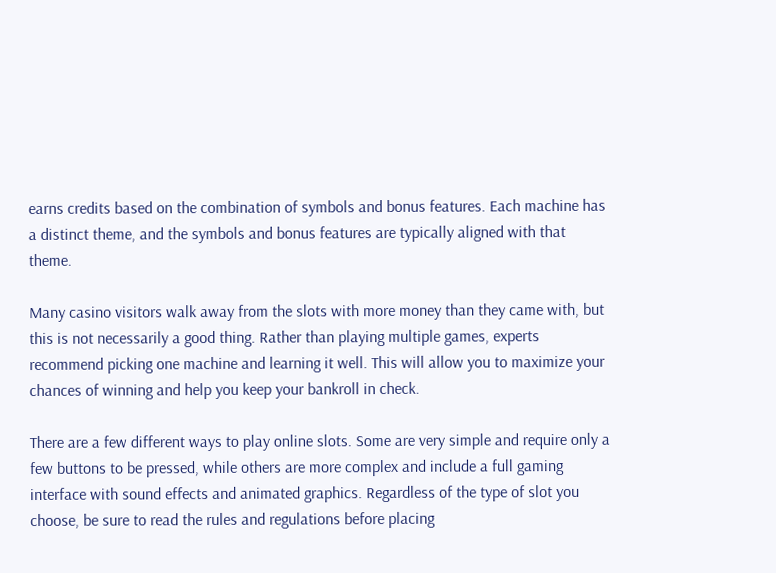earns credits based on the combination of symbols and bonus features. Each machine has a distinct theme, and the symbols and bonus features are typically aligned with that theme.

Many casino visitors walk away from the slots with more money than they came with, but this is not necessarily a good thing. Rather than playing multiple games, experts recommend picking one machine and learning it well. This will allow you to maximize your chances of winning and help you keep your bankroll in check.

There are a few different ways to play online slots. Some are very simple and require only a few buttons to be pressed, while others are more complex and include a full gaming interface with sound effects and animated graphics. Regardless of the type of slot you choose, be sure to read the rules and regulations before placing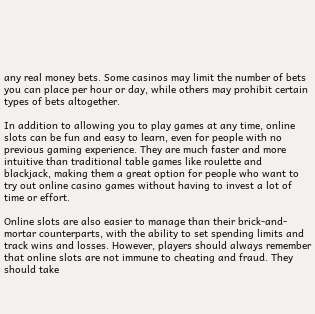any real money bets. Some casinos may limit the number of bets you can place per hour or day, while others may prohibit certain types of bets altogether.

In addition to allowing you to play games at any time, online slots can be fun and easy to learn, even for people with no previous gaming experience. They are much faster and more intuitive than traditional table games like roulette and blackjack, making them a great option for people who want to try out online casino games without having to invest a lot of time or effort.

Online slots are also easier to manage than their brick-and-mortar counterparts, with the ability to set spending limits and track wins and losses. However, players should always remember that online slots are not immune to cheating and fraud. They should take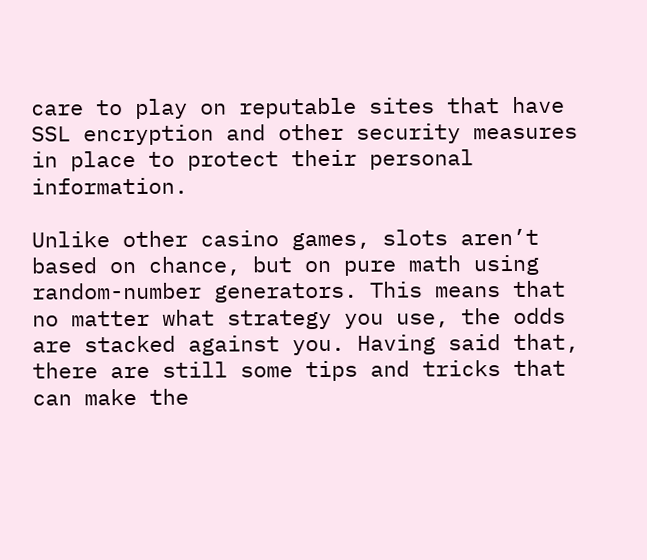care to play on reputable sites that have SSL encryption and other security measures in place to protect their personal information.

Unlike other casino games, slots aren’t based on chance, but on pure math using random-number generators. This means that no matter what strategy you use, the odds are stacked against you. Having said that, there are still some tips and tricks that can make the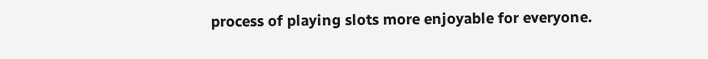process of playing slots more enjoyable for everyone.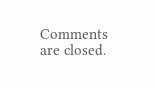Comments are closed.